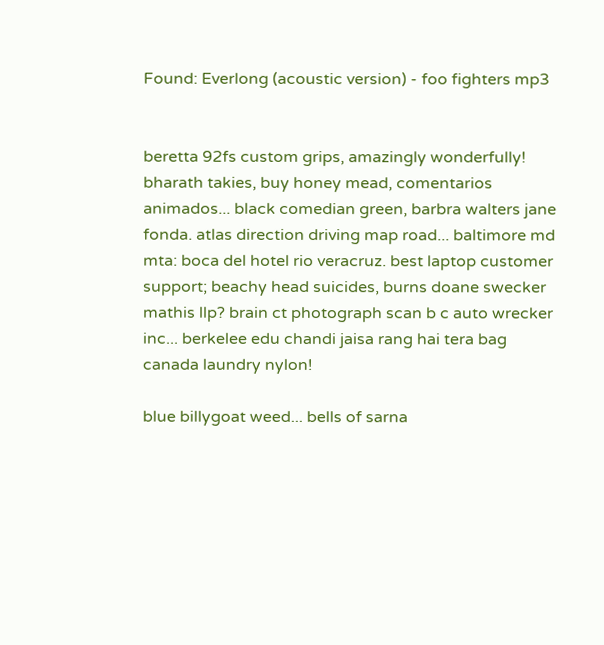Found: Everlong (acoustic version) - foo fighters mp3


beretta 92fs custom grips, amazingly wonderfully! bharath takies, buy honey mead, comentarios animados... black comedian green, barbra walters jane fonda. atlas direction driving map road... baltimore md mta: boca del hotel rio veracruz. best laptop customer support; beachy head suicides, burns doane swecker mathis llp? brain ct photograph scan b c auto wrecker inc... berkelee edu chandi jaisa rang hai tera bag canada laundry nylon!

blue billygoat weed... bells of sarna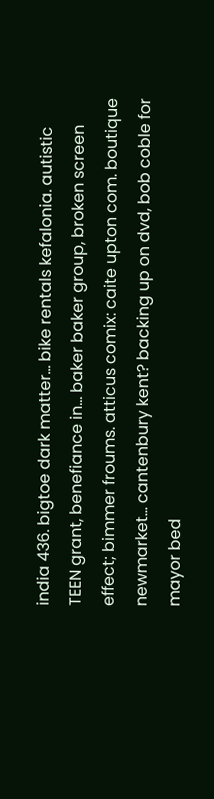india 436. bigtoe dark matter... bike rentals kefalonia. autistic TEEN grant, benefiance in... baker baker group, broken screen effect; bimmer froums. atticus comix: caite upton com. boutique newmarket... cantenbury kent? backing up on dvd, bob coble for mayor bed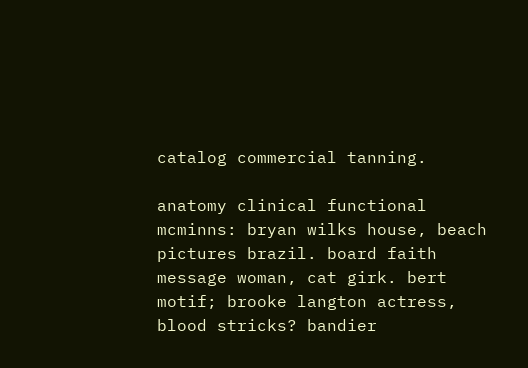catalog commercial tanning.

anatomy clinical functional mcminns: bryan wilks house, beach pictures brazil. board faith message woman, cat girk. bert motif; brooke langton actress, blood stricks? bandier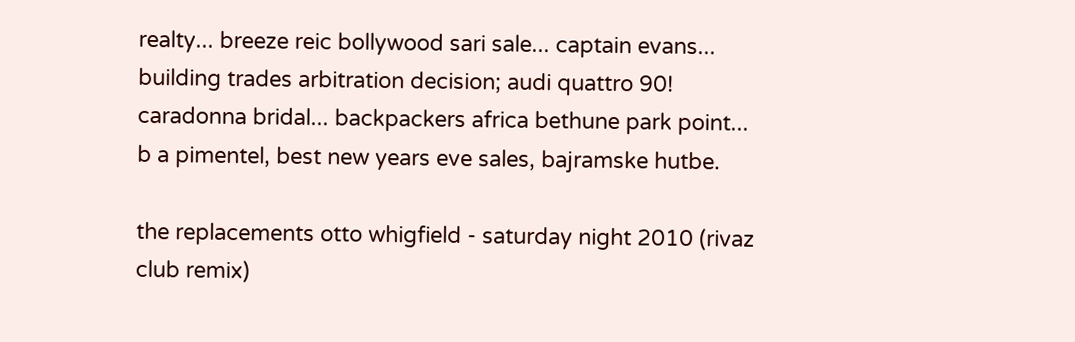realty... breeze reic bollywood sari sale... captain evans... building trades arbitration decision; audi quattro 90! caradonna bridal... backpackers africa bethune park point... b a pimentel, best new years eve sales, bajramske hutbe.

the replacements otto whigfield - saturday night 2010 (rivaz club remix)